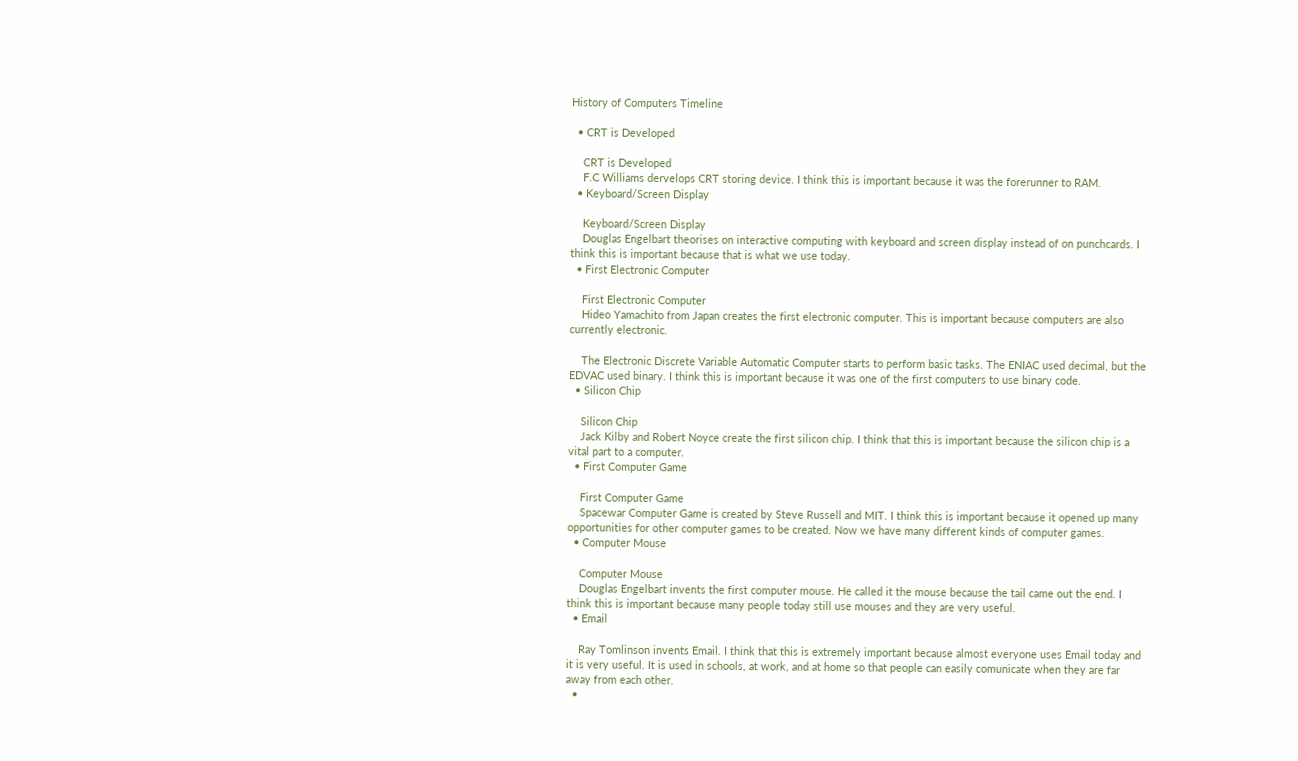History of Computers Timeline

  • CRT is Developed

    CRT is Developed
    F.C Williams dervelops CRT storing device. I think this is important because it was the forerunner to RAM.
  • Keyboard/Screen Display

    Keyboard/Screen Display
    Douglas Engelbart theorises on interactive computing with keyboard and screen display instead of on punchcards. I think this is important because that is what we use today.
  • First Electronic Computer

    First Electronic Computer
    Hideo Yamachito from Japan creates the first electronic computer. This is important because computers are also currently electronic.

    The Electronic Discrete Variable Automatic Computer starts to perform basic tasks. The ENIAC used decimal, but the EDVAC used binary. I think this is important because it was one of the first computers to use binary code.
  • Silicon Chip

    Silicon Chip
    Jack Kilby and Robert Noyce create the first silicon chip. I think that this is important because the silicon chip is a vital part to a computer.
  • First Computer Game

    First Computer Game
    Spacewar Computer Game is created by Steve Russell and MIT. I think this is important because it opened up many opportunities for other computer games to be created. Now we have many different kinds of computer games.
  • Computer Mouse

    Computer Mouse
    Douglas Engelbart invents the first computer mouse. He called it the mouse because the tail came out the end. I think this is important because many people today still use mouses and they are very useful.
  • Email

    Ray Tomlinson invents Email. I think that this is extremely important because almost everyone uses Email today and it is very useful. It is used in schools, at work, and at home so that people can easily comunicate when they are far away from each other.
  •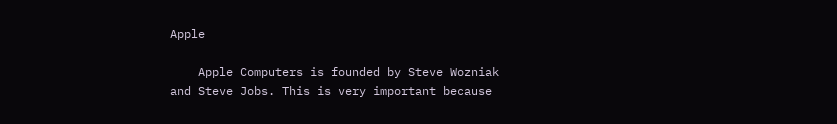Apple

    Apple Computers is founded by Steve Wozniak and Steve Jobs. This is very important because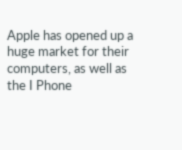Apple has opened up a huge market for their computers, as well as the I Phone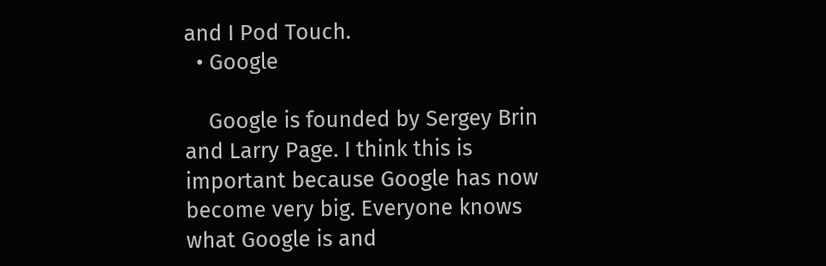and I Pod Touch.
  • Google

    Google is founded by Sergey Brin and Larry Page. I think this is important because Google has now become very big. Everyone knows what Google is and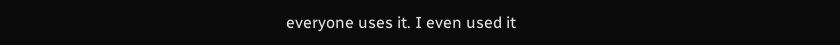everyone uses it. I even used it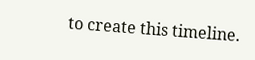to create this timeline.